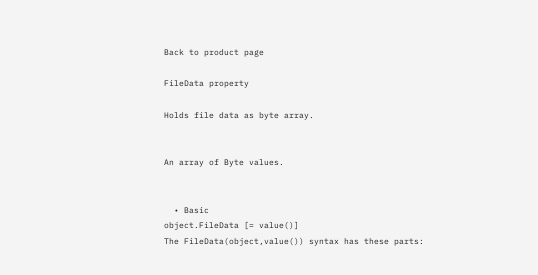Back to product page

FileData property

Holds file data as byte array.


An array of Byte values.


  • Basic
object.FileData [= value()]
The FileData(object,value()) syntax has these parts: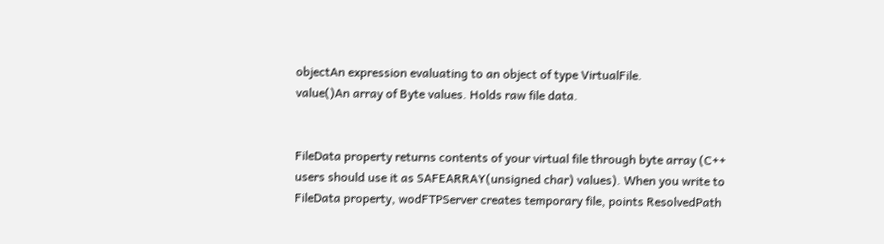objectAn expression evaluating to an object of type VirtualFile.
value()An array of Byte values. Holds raw file data.


FileData property returns contents of your virtual file through byte array (C++ users should use it as SAFEARRAY(unsigned char) values). When you write to FileData property, wodFTPServer creates temporary file, points ResolvedPath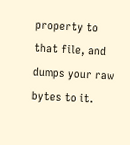property to that file, and dumps your raw bytes to it.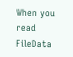When you read FileData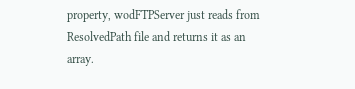property, wodFTPServer just reads from ResolvedPath file and returns it as an array.